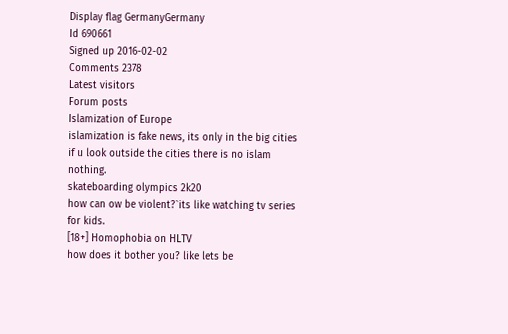Display flag GermanyGermany
Id 690661
Signed up 2016-02-02
Comments 2378
Latest visitors
Forum posts
Islamization of Europe
islamization is fake news, its only in the big cities if u look outside the cities there is no islam nothing.
skateboarding olympics 2k20
how can ow be violent?`its like watching tv series for kids.
[18+] Homophobia on HLTV
how does it bother you? like lets be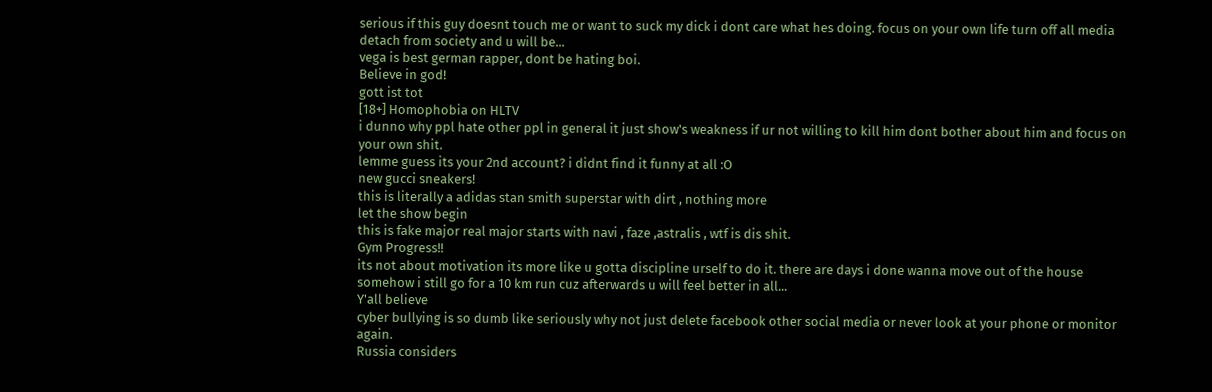serious if this guy doesnt touch me or want to suck my dick i dont care what hes doing. focus on your own life turn off all media detach from society and u will be...
vega is best german rapper, dont be hating boi.
Believe in god!
gott ist tot
[18+] Homophobia on HLTV
i dunno why ppl hate other ppl in general it just show's weakness if ur not willing to kill him dont bother about him and focus on your own shit.
lemme guess its your 2nd account? i didnt find it funny at all :O
new gucci sneakers!
this is literally a adidas stan smith superstar with dirt , nothing more
let the show begin
this is fake major real major starts with navi , faze ,astralis , wtf is dis shit.
Gym Progress!!
its not about motivation its more like u gotta discipline urself to do it. there are days i done wanna move out of the house somehow i still go for a 10 km run cuz afterwards u will feel better in all...
Y'all believe
cyber bullying is so dumb like seriously why not just delete facebook other social media or never look at your phone or monitor again.
Russia considers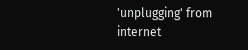'unplugging' from internet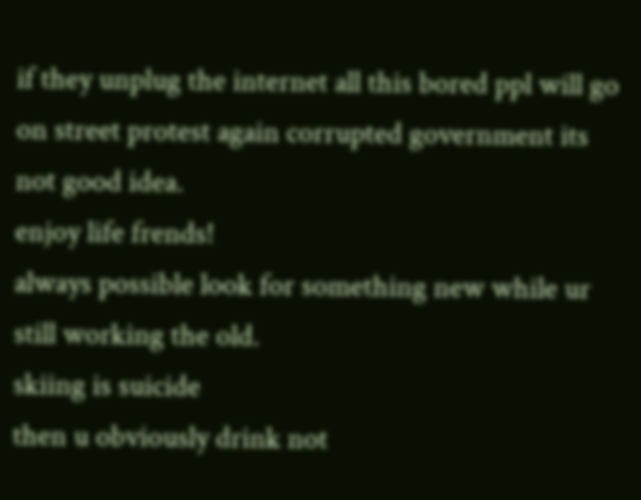if they unplug the internet all this bored ppl will go on street protest again corrupted government its not good idea.
enjoy life frends!
always possible look for something new while ur still working the old.
skiing is suicide
then u obviously drink not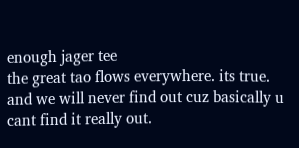enough jager tee
the great tao flows everywhere. its true. and we will never find out cuz basically u cant find it really out.